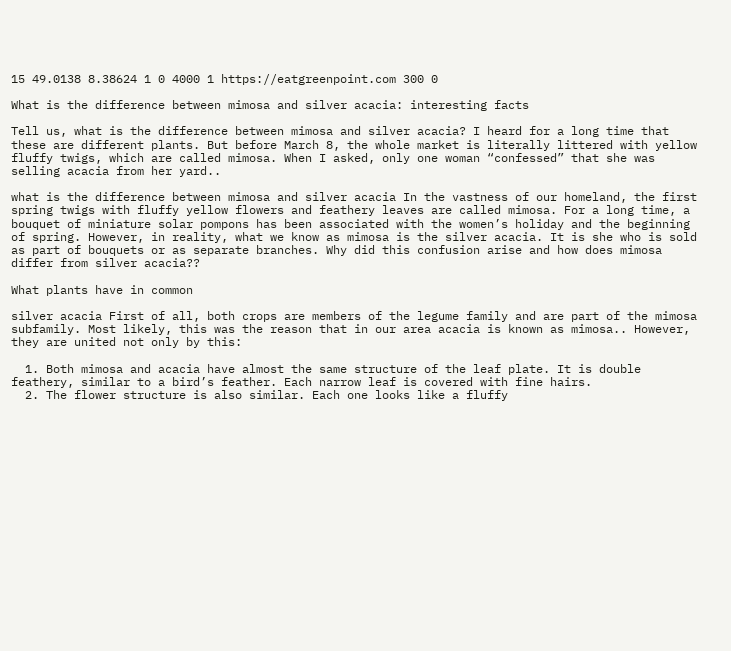15 49.0138 8.38624 1 0 4000 1 https://eatgreenpoint.com 300 0

What is the difference between mimosa and silver acacia: interesting facts

Tell us, what is the difference between mimosa and silver acacia? I heard for a long time that these are different plants. But before March 8, the whole market is literally littered with yellow fluffy twigs, which are called mimosa. When I asked, only one woman “confessed” that she was selling acacia from her yard..

what is the difference between mimosa and silver acacia In the vastness of our homeland, the first spring twigs with fluffy yellow flowers and feathery leaves are called mimosa. For a long time, a bouquet of miniature solar pompons has been associated with the women’s holiday and the beginning of spring. However, in reality, what we know as mimosa is the silver acacia. It is she who is sold as part of bouquets or as separate branches. Why did this confusion arise and how does mimosa differ from silver acacia??

What plants have in common

silver acacia First of all, both crops are members of the legume family and are part of the mimosa subfamily. Most likely, this was the reason that in our area acacia is known as mimosa.. However, they are united not only by this:

  1. Both mimosa and acacia have almost the same structure of the leaf plate. It is double feathery, similar to a bird’s feather. Each narrow leaf is covered with fine hairs.
  2. The flower structure is also similar. Each one looks like a fluffy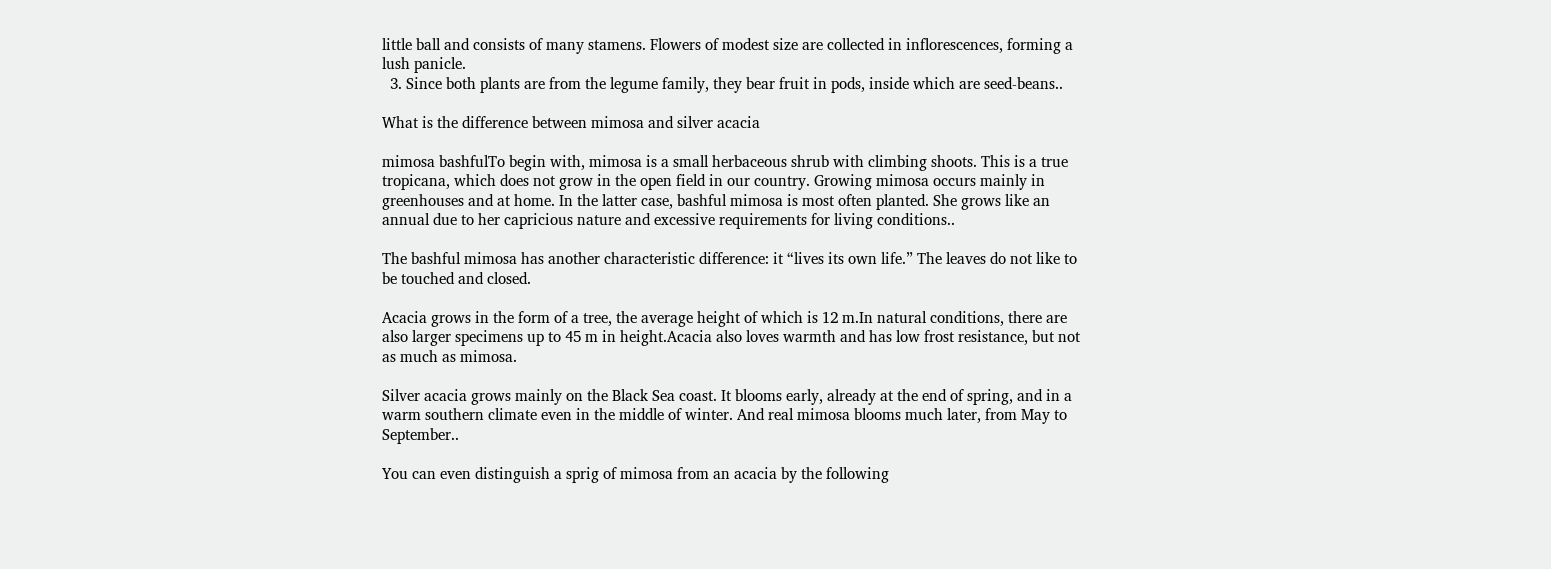little ball and consists of many stamens. Flowers of modest size are collected in inflorescences, forming a lush panicle.
  3. Since both plants are from the legume family, they bear fruit in pods, inside which are seed-beans..

What is the difference between mimosa and silver acacia

mimosa bashfulTo begin with, mimosa is a small herbaceous shrub with climbing shoots. This is a true tropicana, which does not grow in the open field in our country. Growing mimosa occurs mainly in greenhouses and at home. In the latter case, bashful mimosa is most often planted. She grows like an annual due to her capricious nature and excessive requirements for living conditions..

The bashful mimosa has another characteristic difference: it “lives its own life.” The leaves do not like to be touched and closed.

Acacia grows in the form of a tree, the average height of which is 12 m.In natural conditions, there are also larger specimens up to 45 m in height.Acacia also loves warmth and has low frost resistance, but not as much as mimosa.

Silver acacia grows mainly on the Black Sea coast. It blooms early, already at the end of spring, and in a warm southern climate even in the middle of winter. And real mimosa blooms much later, from May to September..

You can even distinguish a sprig of mimosa from an acacia by the following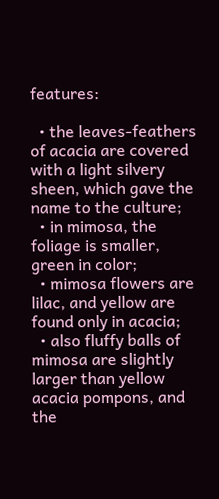features:

  • the leaves-feathers of acacia are covered with a light silvery sheen, which gave the name to the culture;
  • in mimosa, the foliage is smaller, green in color;
  • mimosa flowers are lilac, and yellow are found only in acacia;
  • also fluffy balls of mimosa are slightly larger than yellow acacia pompons, and the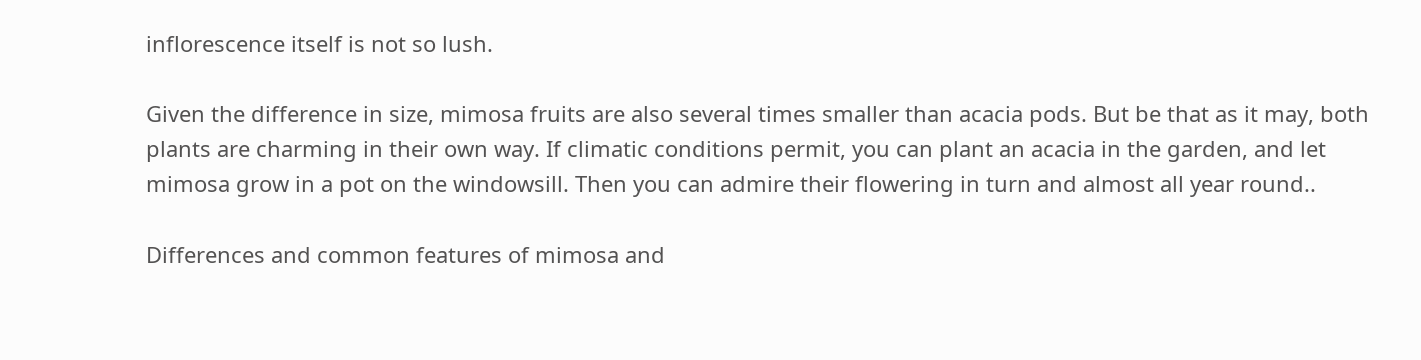inflorescence itself is not so lush.

Given the difference in size, mimosa fruits are also several times smaller than acacia pods. But be that as it may, both plants are charming in their own way. If climatic conditions permit, you can plant an acacia in the garden, and let mimosa grow in a pot on the windowsill. Then you can admire their flowering in turn and almost all year round..

Differences and common features of mimosa and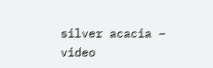silver acacia – video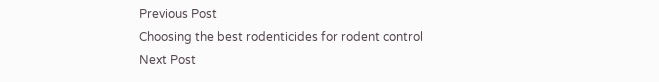Previous Post
Choosing the best rodenticides for rodent control
Next Post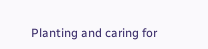Planting and caring for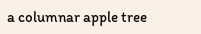a columnar apple tree